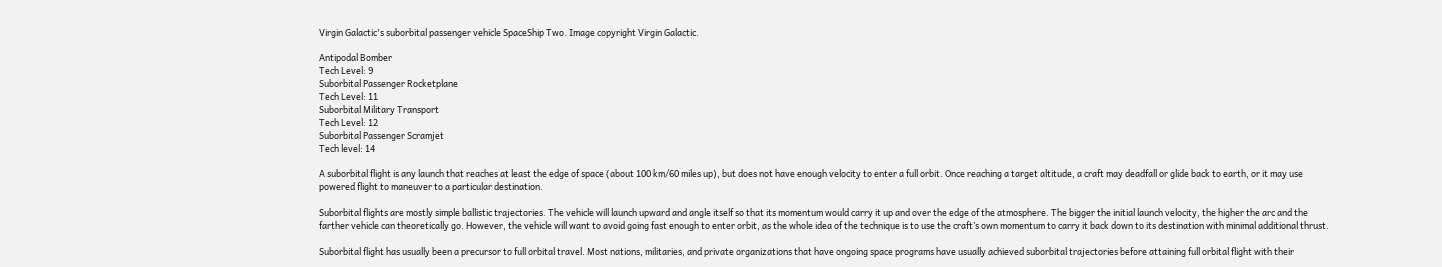Virgin Galactic's suborbital passenger vehicle SpaceShip Two. Image copyright Virgin Galactic.

Antipodal Bomber
Tech Level: 9
Suborbital Passenger Rocketplane
Tech Level: 11
Suborbital Military Transport
Tech Level: 12
Suborbital Passenger Scramjet
Tech level: 14

A suborbital flight is any launch that reaches at least the edge of space (about 100 km/60 miles up), but does not have enough velocity to enter a full orbit. Once reaching a target altitude, a craft may deadfall or glide back to earth, or it may use powered flight to maneuver to a particular destination.

Suborbital flights are mostly simple ballistic trajectories. The vehicle will launch upward and angle itself so that its momentum would carry it up and over the edge of the atmosphere. The bigger the initial launch velocity, the higher the arc and the farther vehicle can theoretically go. However, the vehicle will want to avoid going fast enough to enter orbit, as the whole idea of the technique is to use the craft’s own momentum to carry it back down to its destination with minimal additional thrust.

Suborbital flight has usually been a precursor to full orbital travel. Most nations, militaries, and private organizations that have ongoing space programs have usually achieved suborbital trajectories before attaining full orbital flight with their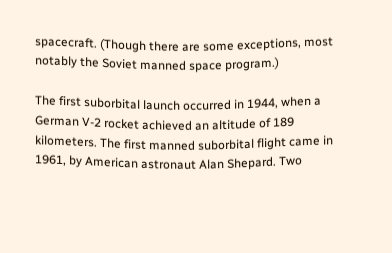spacecraft. (Though there are some exceptions, most notably the Soviet manned space program.)

The first suborbital launch occurred in 1944, when a German V-2 rocket achieved an altitude of 189 kilometers. The first manned suborbital flight came in 1961, by American astronaut Alan Shepard. Two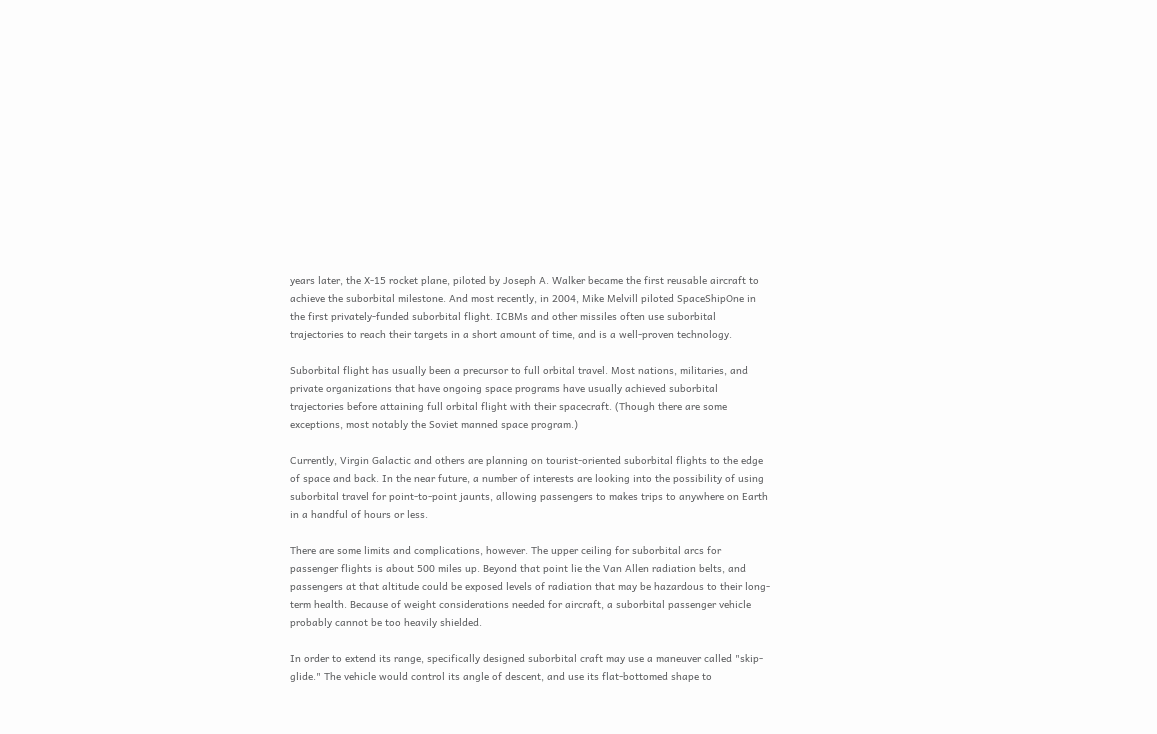years later, the X-15 rocket plane, piloted by Joseph A. Walker became the first reusable aircraft to achieve the suborbital milestone. And most recently, in 2004, Mike Melvill piloted SpaceShipOne in the first privately-funded suborbital flight. ICBMs and other missiles often use suborbital trajectories to reach their targets in a short amount of time, and is a well-proven technology.

Suborbital flight has usually been a precursor to full orbital travel. Most nations, militaries, and private organizations that have ongoing space programs have usually achieved suborbital trajectories before attaining full orbital flight with their spacecraft. (Though there are some exceptions, most notably the Soviet manned space program.)

Currently, Virgin Galactic and others are planning on tourist-oriented suborbital flights to the edge of space and back. In the near future, a number of interests are looking into the possibility of using suborbital travel for point-to-point jaunts, allowing passengers to makes trips to anywhere on Earth in a handful of hours or less.

There are some limits and complications, however. The upper ceiling for suborbital arcs for passenger flights is about 500 miles up. Beyond that point lie the Van Allen radiation belts, and passengers at that altitude could be exposed levels of radiation that may be hazardous to their long-term health. Because of weight considerations needed for aircraft, a suborbital passenger vehicle probably cannot be too heavily shielded.

In order to extend its range, specifically designed suborbital craft may use a maneuver called "skip-glide." The vehicle would control its angle of descent, and use its flat-bottomed shape to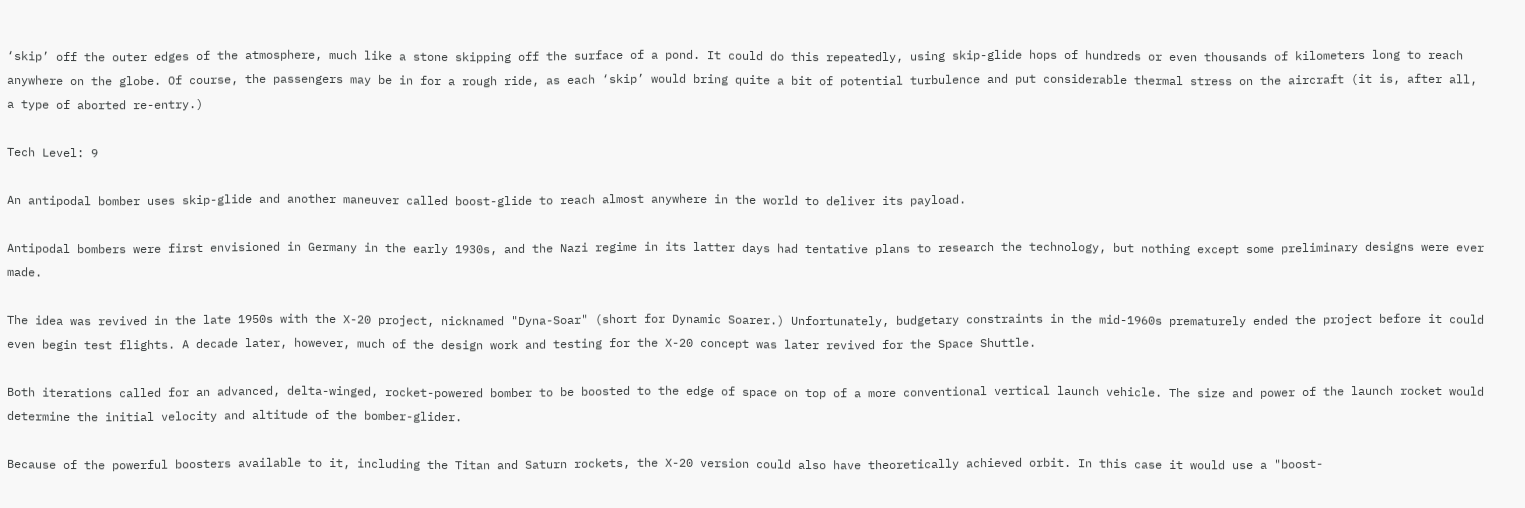‘skip’ off the outer edges of the atmosphere, much like a stone skipping off the surface of a pond. It could do this repeatedly, using skip-glide hops of hundreds or even thousands of kilometers long to reach anywhere on the globe. Of course, the passengers may be in for a rough ride, as each ‘skip’ would bring quite a bit of potential turbulence and put considerable thermal stress on the aircraft (it is, after all, a type of aborted re-entry.)

Tech Level: 9

An antipodal bomber uses skip-glide and another maneuver called boost-glide to reach almost anywhere in the world to deliver its payload.

Antipodal bombers were first envisioned in Germany in the early 1930s, and the Nazi regime in its latter days had tentative plans to research the technology, but nothing except some preliminary designs were ever made.

The idea was revived in the late 1950s with the X-20 project, nicknamed "Dyna-Soar" (short for Dynamic Soarer.) Unfortunately, budgetary constraints in the mid-1960s prematurely ended the project before it could even begin test flights. A decade later, however, much of the design work and testing for the X-20 concept was later revived for the Space Shuttle.

Both iterations called for an advanced, delta-winged, rocket-powered bomber to be boosted to the edge of space on top of a more conventional vertical launch vehicle. The size and power of the launch rocket would determine the initial velocity and altitude of the bomber-glider.

Because of the powerful boosters available to it, including the Titan and Saturn rockets, the X-20 version could also have theoretically achieved orbit. In this case it would use a "boost-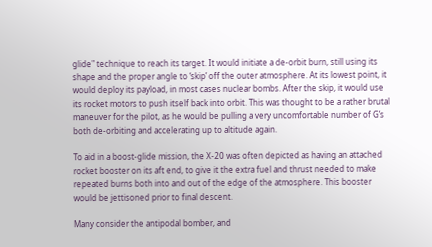glide" technique to reach its target. It would initiate a de-orbit burn, still using its shape and the proper angle to ‘skip’ off the outer atmosphere. At its lowest point, it would deploy its payload, in most cases nuclear bombs. After the skip, it would use its rocket motors to push itself back into orbit. This was thought to be a rather brutal maneuver for the pilot, as he would be pulling a very uncomfortable number of G’s both de-orbiting and accelerating up to altitude again.

To aid in a boost-glide mission, the X-20 was often depicted as having an attached rocket booster on its aft end, to give it the extra fuel and thrust needed to make repeated burns both into and out of the edge of the atmosphere. This booster would be jettisoned prior to final descent.

Many consider the antipodal bomber, and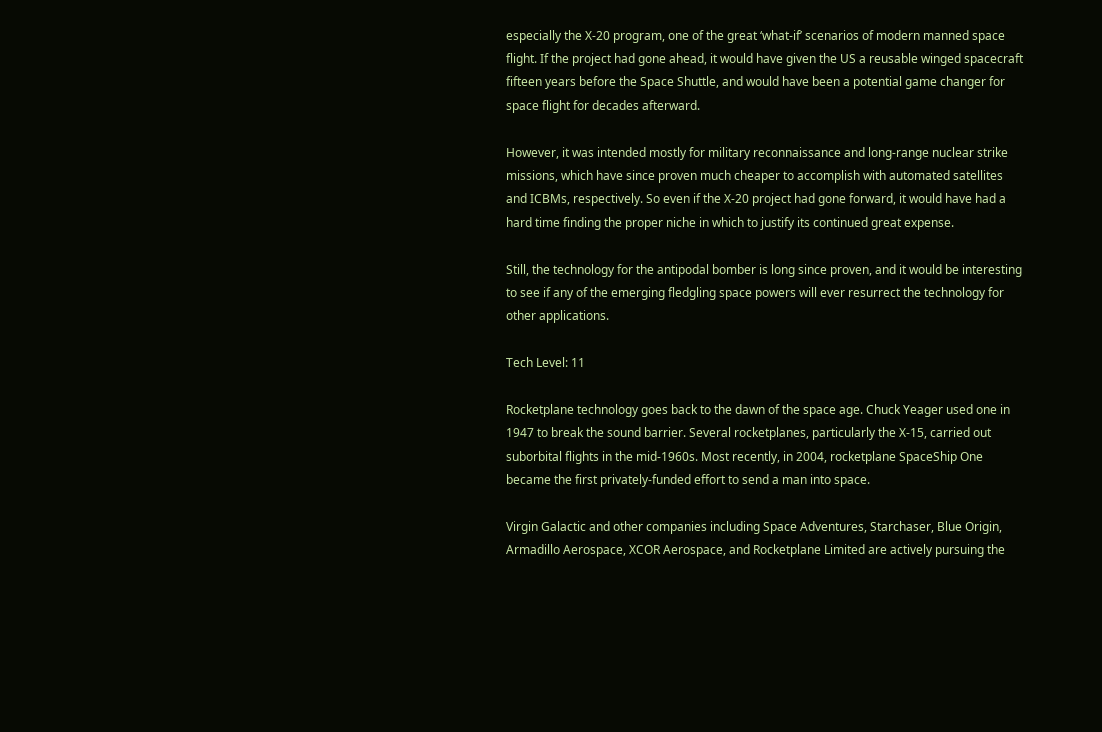especially the X-20 program, one of the great ‘what-if’ scenarios of modern manned space flight. If the project had gone ahead, it would have given the US a reusable winged spacecraft fifteen years before the Space Shuttle, and would have been a potential game changer for space flight for decades afterward.

However, it was intended mostly for military reconnaissance and long-range nuclear strike missions, which have since proven much cheaper to accomplish with automated satellites and ICBMs, respectively. So even if the X-20 project had gone forward, it would have had a hard time finding the proper niche in which to justify its continued great expense.

Still, the technology for the antipodal bomber is long since proven, and it would be interesting to see if any of the emerging fledgling space powers will ever resurrect the technology for other applications.

Tech Level: 11

Rocketplane technology goes back to the dawn of the space age. Chuck Yeager used one in 1947 to break the sound barrier. Several rocketplanes, particularly the X-15, carried out suborbital flights in the mid-1960s. Most recently, in 2004, rocketplane SpaceShip One became the first privately-funded effort to send a man into space.

Virgin Galactic and other companies including Space Adventures, Starchaser, Blue Origin, Armadillo Aerospace, XCOR Aerospace, and Rocketplane Limited are actively pursuing the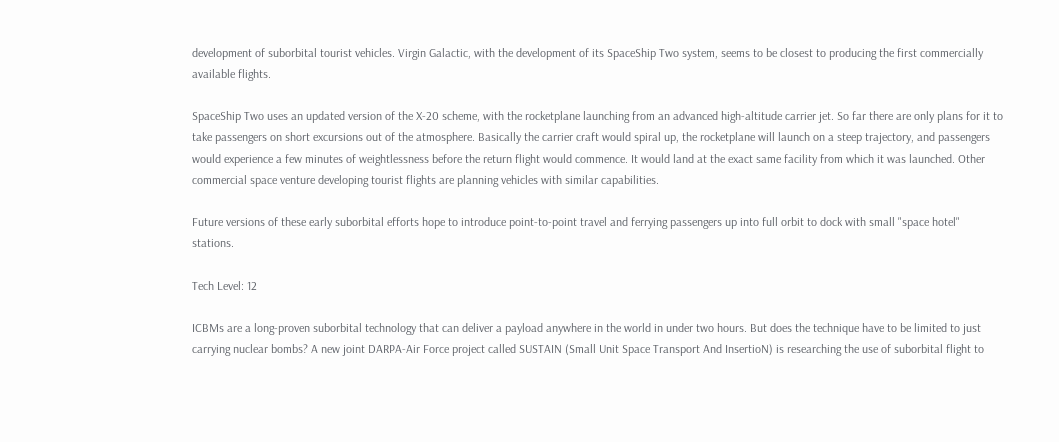development of suborbital tourist vehicles. Virgin Galactic, with the development of its SpaceShip Two system, seems to be closest to producing the first commercially available flights.

SpaceShip Two uses an updated version of the X-20 scheme, with the rocketplane launching from an advanced high-altitude carrier jet. So far there are only plans for it to take passengers on short excursions out of the atmosphere. Basically the carrier craft would spiral up, the rocketplane will launch on a steep trajectory, and passengers would experience a few minutes of weightlessness before the return flight would commence. It would land at the exact same facility from which it was launched. Other commercial space venture developing tourist flights are planning vehicles with similar capabilities.

Future versions of these early suborbital efforts hope to introduce point-to-point travel and ferrying passengers up into full orbit to dock with small "space hotel" stations.

Tech Level: 12

ICBMs are a long-proven suborbital technology that can deliver a payload anywhere in the world in under two hours. But does the technique have to be limited to just carrying nuclear bombs? A new joint DARPA-Air Force project called SUSTAIN (Small Unit Space Transport And InsertioN) is researching the use of suborbital flight to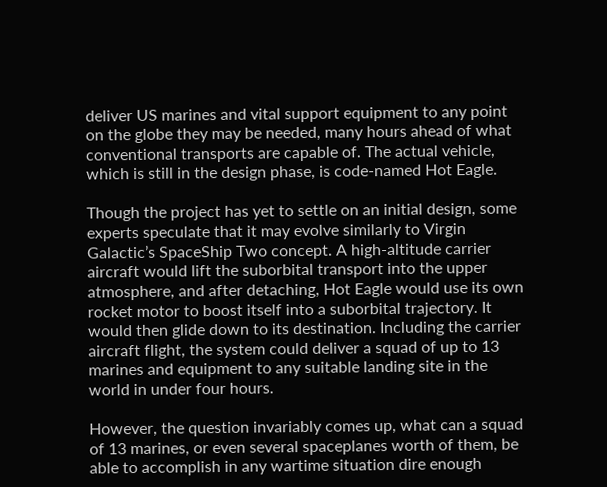deliver US marines and vital support equipment to any point on the globe they may be needed, many hours ahead of what conventional transports are capable of. The actual vehicle, which is still in the design phase, is code-named Hot Eagle.

Though the project has yet to settle on an initial design, some experts speculate that it may evolve similarly to Virgin Galactic’s SpaceShip Two concept. A high-altitude carrier aircraft would lift the suborbital transport into the upper atmosphere, and after detaching, Hot Eagle would use its own rocket motor to boost itself into a suborbital trajectory. It would then glide down to its destination. Including the carrier aircraft flight, the system could deliver a squad of up to 13 marines and equipment to any suitable landing site in the world in under four hours.

However, the question invariably comes up, what can a squad of 13 marines, or even several spaceplanes worth of them, be able to accomplish in any wartime situation dire enough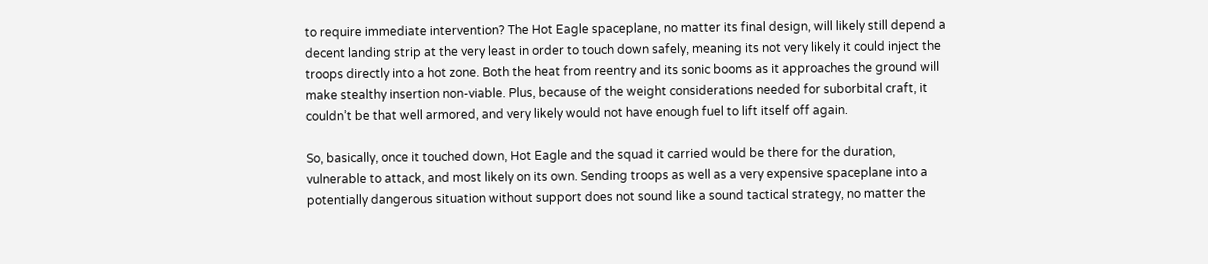to require immediate intervention? The Hot Eagle spaceplane, no matter its final design, will likely still depend a decent landing strip at the very least in order to touch down safely, meaning its not very likely it could inject the troops directly into a hot zone. Both the heat from reentry and its sonic booms as it approaches the ground will make stealthy insertion non-viable. Plus, because of the weight considerations needed for suborbital craft, it couldn’t be that well armored, and very likely would not have enough fuel to lift itself off again.

So, basically, once it touched down, Hot Eagle and the squad it carried would be there for the duration, vulnerable to attack, and most likely on its own. Sending troops as well as a very expensive spaceplane into a potentially dangerous situation without support does not sound like a sound tactical strategy, no matter the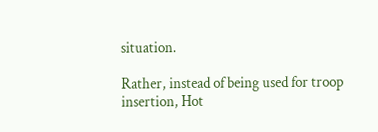situation.

Rather, instead of being used for troop insertion, Hot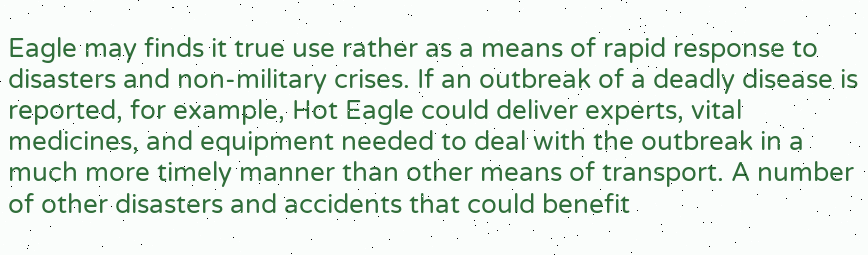Eagle may finds it true use rather as a means of rapid response to disasters and non-military crises. If an outbreak of a deadly disease is reported, for example, Hot Eagle could deliver experts, vital medicines, and equipment needed to deal with the outbreak in a much more timely manner than other means of transport. A number of other disasters and accidents that could benefit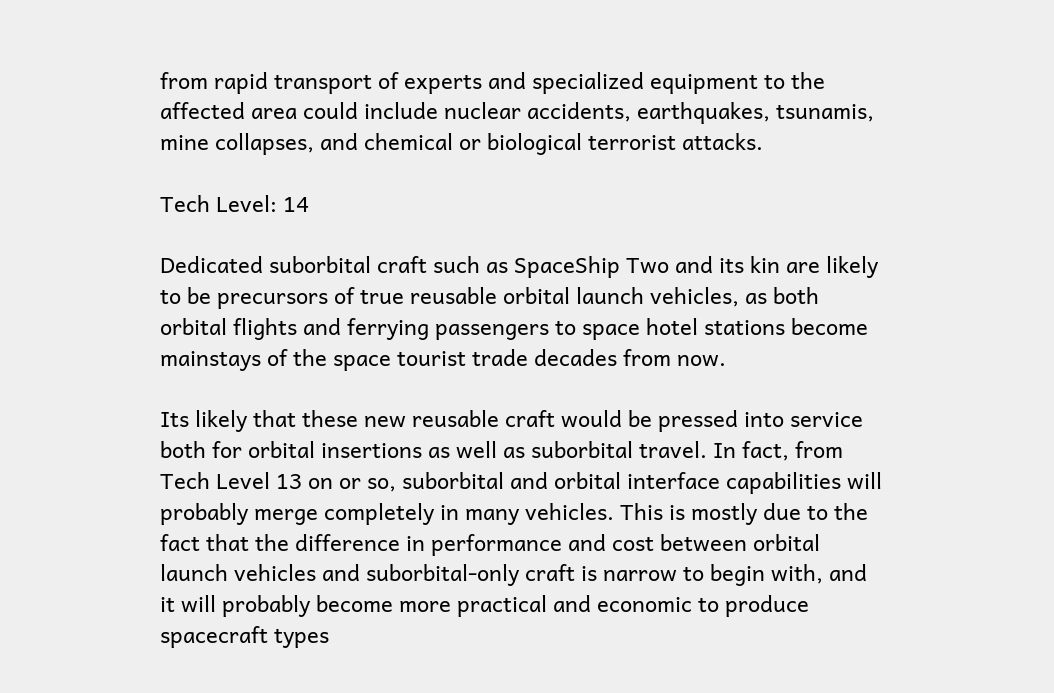from rapid transport of experts and specialized equipment to the affected area could include nuclear accidents, earthquakes, tsunamis, mine collapses, and chemical or biological terrorist attacks.

Tech Level: 14

Dedicated suborbital craft such as SpaceShip Two and its kin are likely to be precursors of true reusable orbital launch vehicles, as both orbital flights and ferrying passengers to space hotel stations become mainstays of the space tourist trade decades from now.

Its likely that these new reusable craft would be pressed into service both for orbital insertions as well as suborbital travel. In fact, from Tech Level 13 on or so, suborbital and orbital interface capabilities will probably merge completely in many vehicles. This is mostly due to the fact that the difference in performance and cost between orbital launch vehicles and suborbital-only craft is narrow to begin with, and it will probably become more practical and economic to produce spacecraft types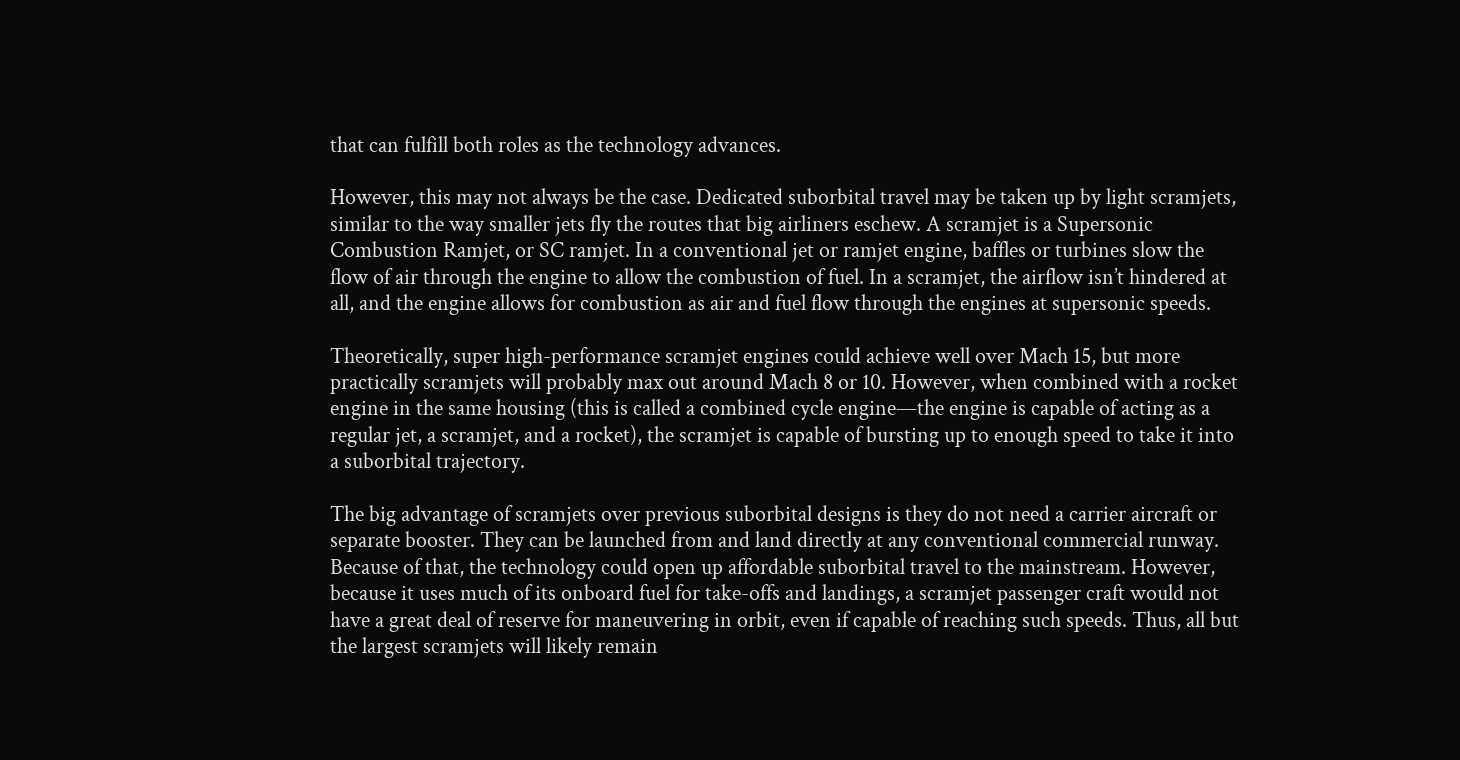that can fulfill both roles as the technology advances.

However, this may not always be the case. Dedicated suborbital travel may be taken up by light scramjets, similar to the way smaller jets fly the routes that big airliners eschew. A scramjet is a Supersonic Combustion Ramjet, or SC ramjet. In a conventional jet or ramjet engine, baffles or turbines slow the flow of air through the engine to allow the combustion of fuel. In a scramjet, the airflow isn’t hindered at all, and the engine allows for combustion as air and fuel flow through the engines at supersonic speeds.

Theoretically, super high-performance scramjet engines could achieve well over Mach 15, but more practically scramjets will probably max out around Mach 8 or 10. However, when combined with a rocket engine in the same housing (this is called a combined cycle engine—the engine is capable of acting as a regular jet, a scramjet, and a rocket), the scramjet is capable of bursting up to enough speed to take it into a suborbital trajectory.

The big advantage of scramjets over previous suborbital designs is they do not need a carrier aircraft or separate booster. They can be launched from and land directly at any conventional commercial runway. Because of that, the technology could open up affordable suborbital travel to the mainstream. However, because it uses much of its onboard fuel for take-offs and landings, a scramjet passenger craft would not have a great deal of reserve for maneuvering in orbit, even if capable of reaching such speeds. Thus, all but the largest scramjets will likely remain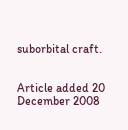suborbital craft.


Article added 20 December 2008